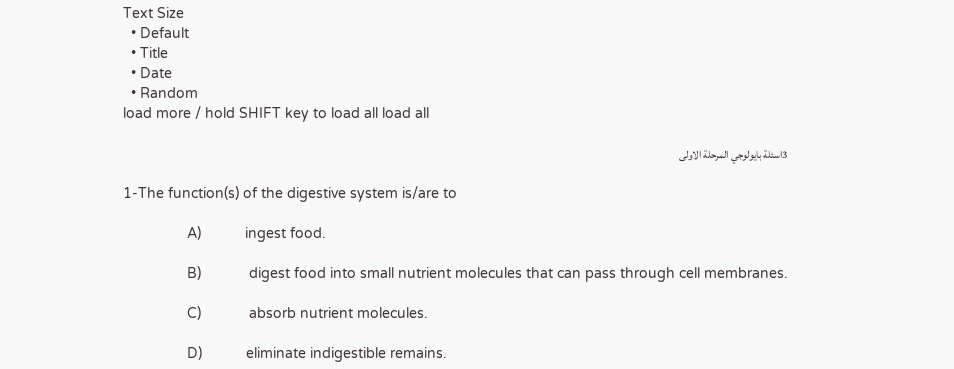Text Size
  • Default
  • Title
  • Date
  • Random
load more / hold SHIFT key to load all load all

3اسئلة بايولوجي المرحلة الاولى

1-The function(s) of the digestive system is/are to

                A)           ingest food.

                B)            digest food into small nutrient molecules that can pass through cell membranes.

                C)            absorb nutrient molecules.

                D)           eliminate indigestible remains.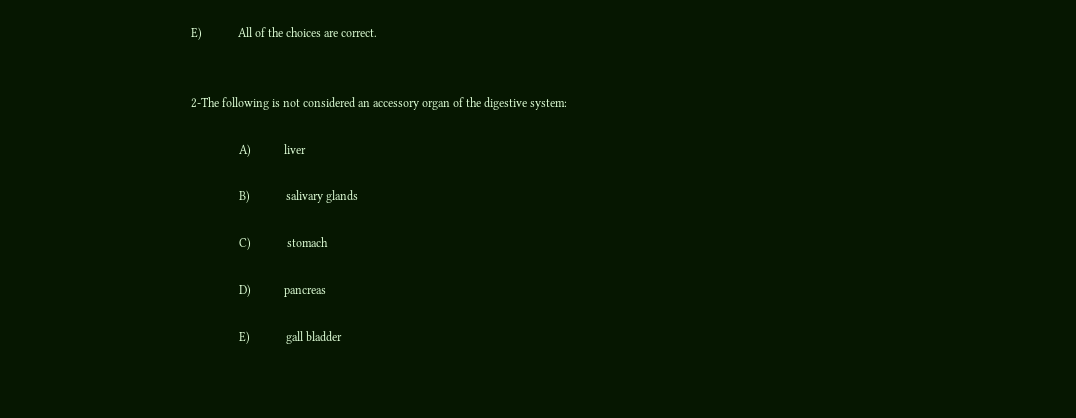E)            All of the choices are correct.


2-The following is not considered an accessory organ of the digestive system:

                A)           liver

                B)            salivary glands

                C)            stomach

                D)           pancreas

                E)            gall bladder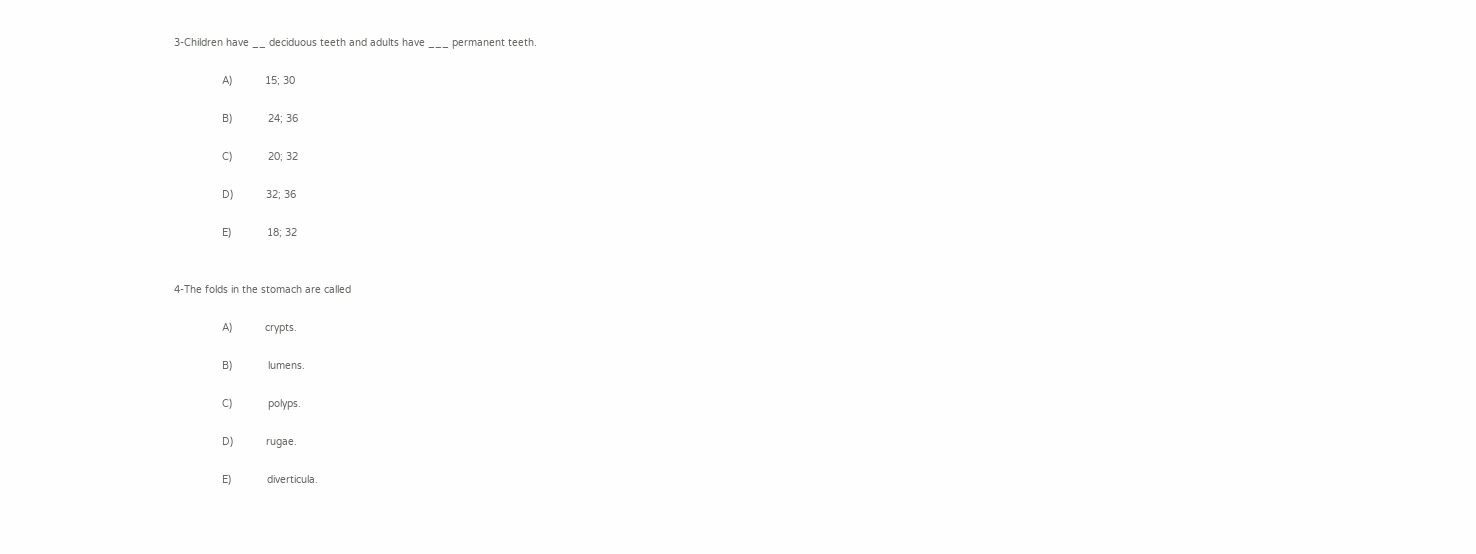3-Children have __ deciduous teeth and adults have ___ permanent teeth.

                A)           15; 30

                B)            24; 36

                C)            20; 32

                D)           32; 36

                E)            18; 32


4-The folds in the stomach are called

                A)           crypts.

                B)            lumens.

                C)            polyps.

                D)           rugae.

                E)            diverticula.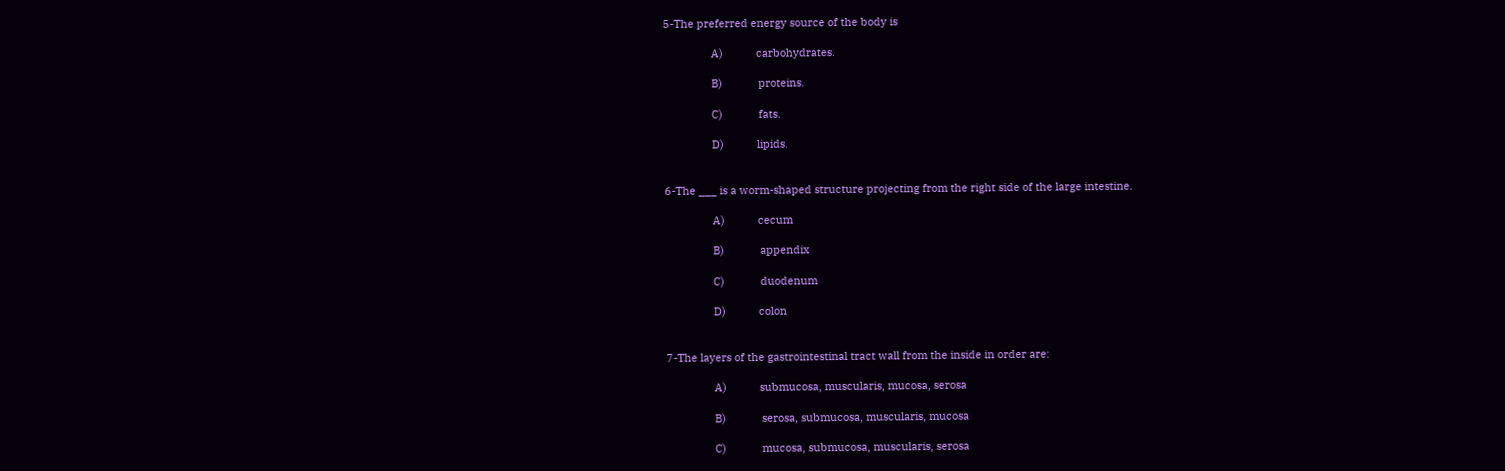5-The preferred energy source of the body is

                A)           carbohydrates.

                B)            proteins.

                C)            fats.

                D)           lipids.


6-The ___ is a worm-shaped structure projecting from the right side of the large intestine.

                A)           cecum

                B)            appendix

                C)            duodenum

                D)           colon


7-The layers of the gastrointestinal tract wall from the inside in order are:

                A)           submucosa, muscularis, mucosa, serosa

                B)            serosa, submucosa, muscularis, mucosa

                C)            mucosa, submucosa, muscularis, serosa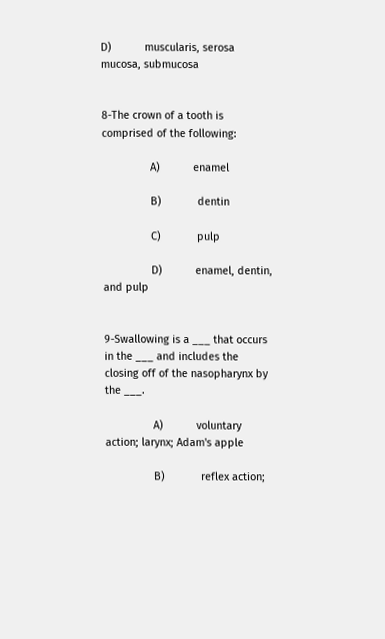D)           muscularis, serosa mucosa, submucosa


8-The crown of a tooth is comprised of the following:

                A)           enamel

                B)            dentin

                C)            pulp

                D)           enamel, dentin, and pulp


9-Swallowing is a ___ that occurs in the ___ and includes the closing off of the nasopharynx by the ___.

                A)           voluntary action; larynx; Adam's apple

                B)            reflex action;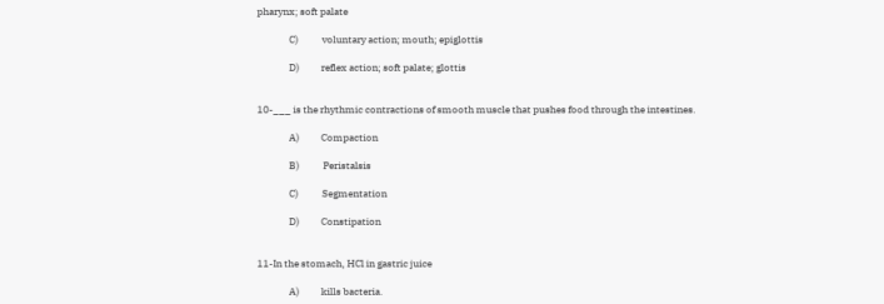pharynx; soft palate

                C)            voluntary action; mouth; epiglottis

                D)           reflex action; soft palate; glottis


10-___ is the rhythmic contractions of smooth muscle that pushes food through the intestines.

                A)           Compaction

                B)            Peristalsis

                C)            Segmentation

                D)           Constipation


11-In the stomach, HCl in gastric juice

                A)           kills bacteria.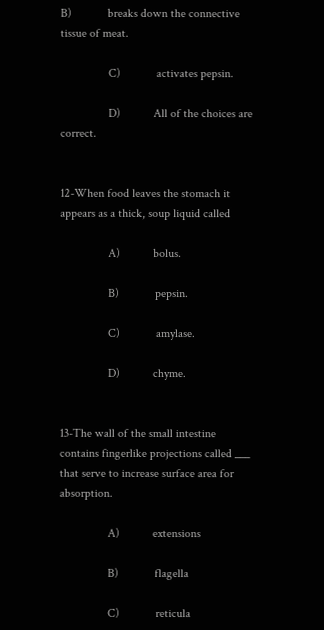B)            breaks down the connective tissue of meat.

                C)            activates pepsin.

                D)           All of the choices are correct.


12-When food leaves the stomach it appears as a thick, soup liquid called

                A)           bolus.

                B)            pepsin.

                C)            amylase.

                D)           chyme.


13-The wall of the small intestine contains fingerlike projections called ___ that serve to increase surface area for absorption.

                A)           extensions

                B)            flagella

                C)            reticula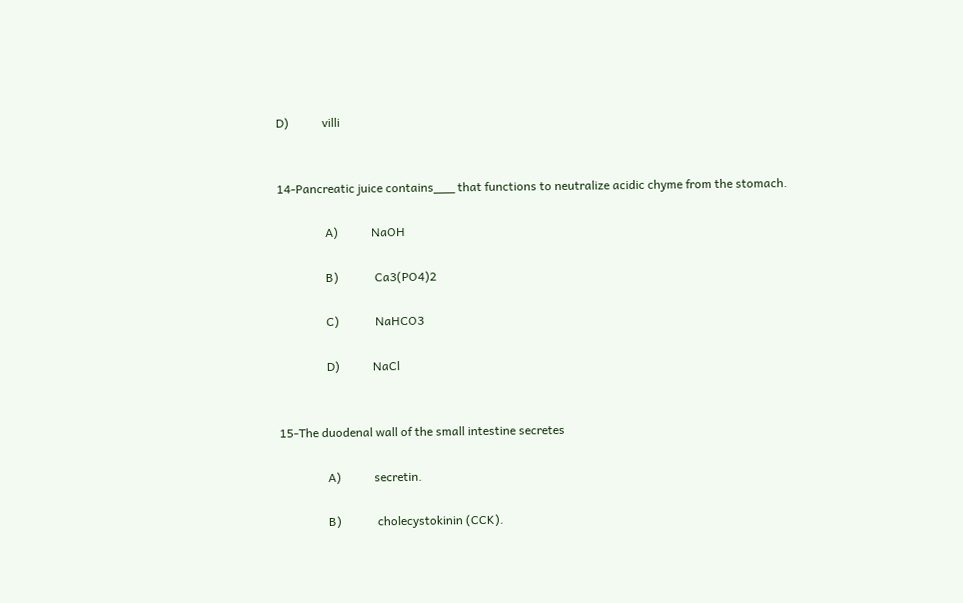D)           villi


14-Pancreatic juice contains___ that functions to neutralize acidic chyme from the stomach.

                A)           NaOH

                B)            Ca3(PO4)2

                C)            NaHCO3

                D)           NaCl


15-The duodenal wall of the small intestine secretes

                A)           secretin.

                B)            cholecystokinin (CCK).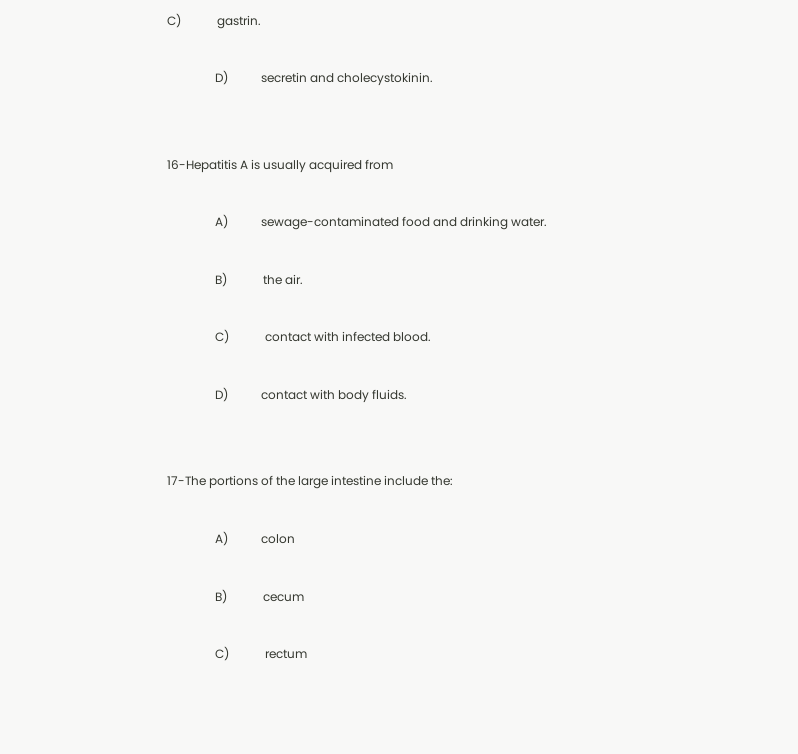C)            gastrin.

                D)           secretin and cholecystokinin.


16-Hepatitis A is usually acquired from

                A)           sewage-contaminated food and drinking water.

                B)            the air.

                C)            contact with infected blood.

                D)           contact with body fluids.


17-The portions of the large intestine include the:

                A)           colon

                B)            cecum

                C)            rectum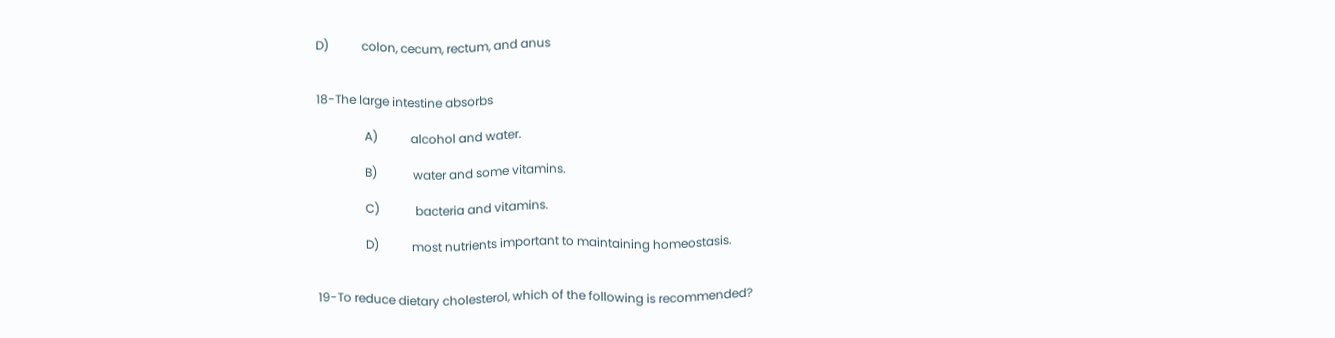D)           colon, cecum, rectum, and anus


18-The large intestine absorbs

                A)           alcohol and water.

                B)            water and some vitamins.

                C)            bacteria and vitamins.

                D)           most nutrients important to maintaining homeostasis.


19-To reduce dietary cholesterol, which of the following is recommended?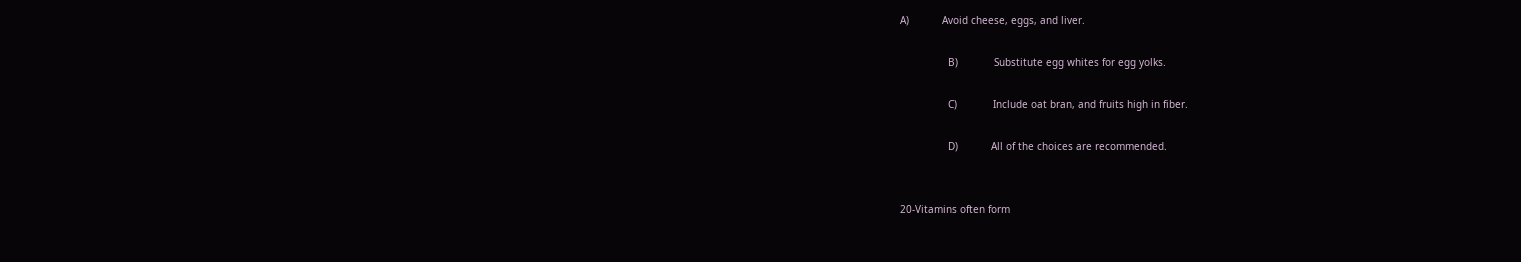A)           Avoid cheese, eggs, and liver.

                B)            Substitute egg whites for egg yolks.

                C)            Include oat bran, and fruits high in fiber.

                D)           All of the choices are recommended.


20-Vitamins often form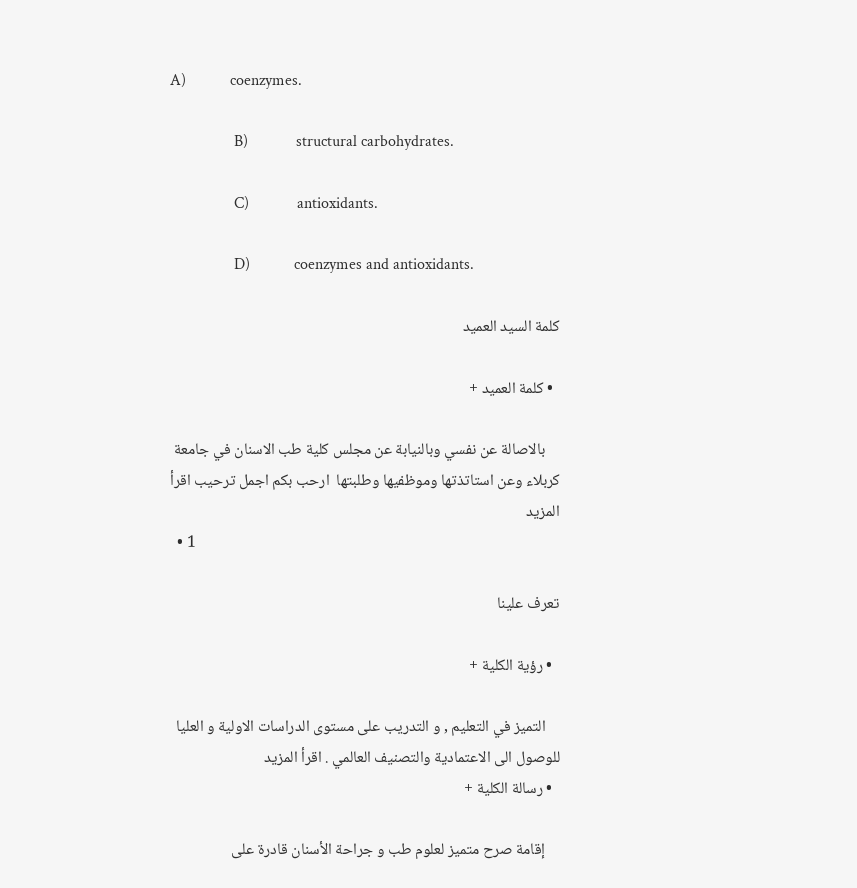A)           coenzymes.

                B)            structural carbohydrates.

                C)            antioxidants.

                D)           coenzymes and antioxidants.

كلمة السيد العميد

  • كلمة العميد +

    بالاصالة عن نفسي وبالنيابة عن مجلس كلية طب الاسنان في جامعة كربلاء وعن استاتذتها وموظفيها وطلبتها  ارحب بكم اجمل ترحيب اقرأ المزيد
  • 1

تعرف علينا

  • رؤية الكلية +

    التميز في التعليم , و التدريب على مستوى الدراسات الاولية و العليا للوصول الى الاعتمادية والتصنيف العالمي . اقرأ المزيد
  • رسالة الكلية +

    إقامة صرح متميز لعلوم طب و جراحة الأسنان قادرة على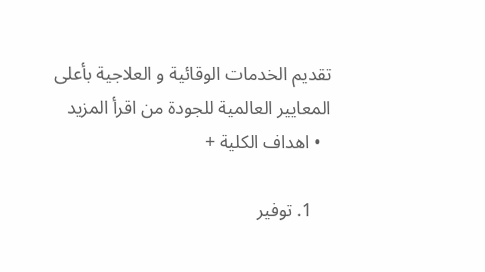تقديم الخدمات الوقائية و العلاجية بأعلى المعايير العالمية للجودة من اقرأ المزيد
  • اهداف الكلية +

    1. توفير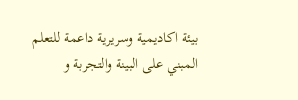بيئة اكاديمية وسريرية داعمة للتعلم المبني على البينة والتجربة و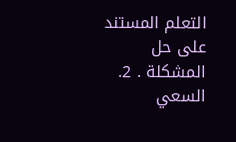التعلم المستند على حل المشكلة . 2. السعي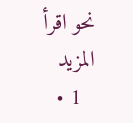نحو اقرأ المزيد
  • 1